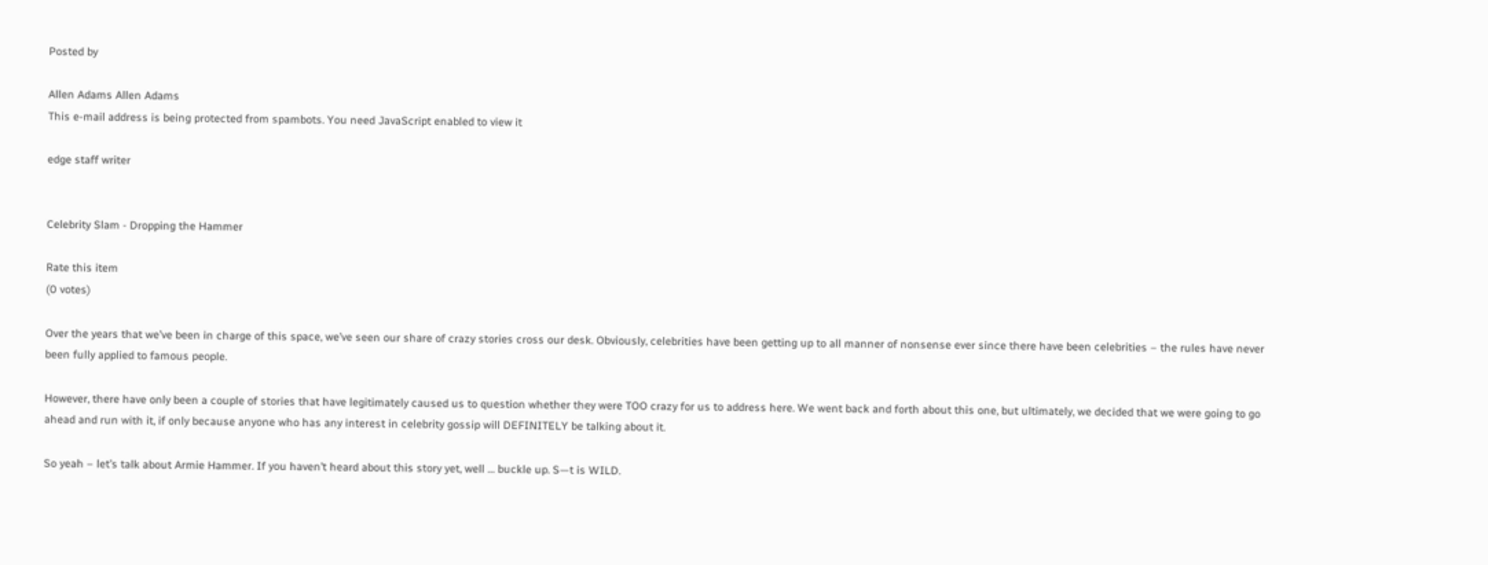Posted by

Allen Adams Allen Adams
This e-mail address is being protected from spambots. You need JavaScript enabled to view it

edge staff writer


Celebrity Slam - Dropping the Hammer

Rate this item
(0 votes)

Over the years that we’ve been in charge of this space, we’ve seen our share of crazy stories cross our desk. Obviously, celebrities have been getting up to all manner of nonsense ever since there have been celebrities – the rules have never been fully applied to famous people.

However, there have only been a couple of stories that have legitimately caused us to question whether they were TOO crazy for us to address here. We went back and forth about this one, but ultimately, we decided that we were going to go ahead and run with it, if only because anyone who has any interest in celebrity gossip will DEFINITELY be talking about it.

So yeah – let’s talk about Armie Hammer. If you haven’t heard about this story yet, well … buckle up. S—t is WILD.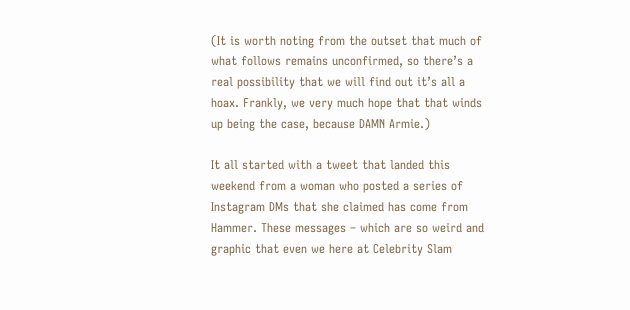(It is worth noting from the outset that much of what follows remains unconfirmed, so there’s a real possibility that we will find out it’s all a hoax. Frankly, we very much hope that that winds up being the case, because DAMN Armie.)

It all started with a tweet that landed this weekend from a woman who posted a series of Instagram DMs that she claimed has come from Hammer. These messages – which are so weird and graphic that even we here at Celebrity Slam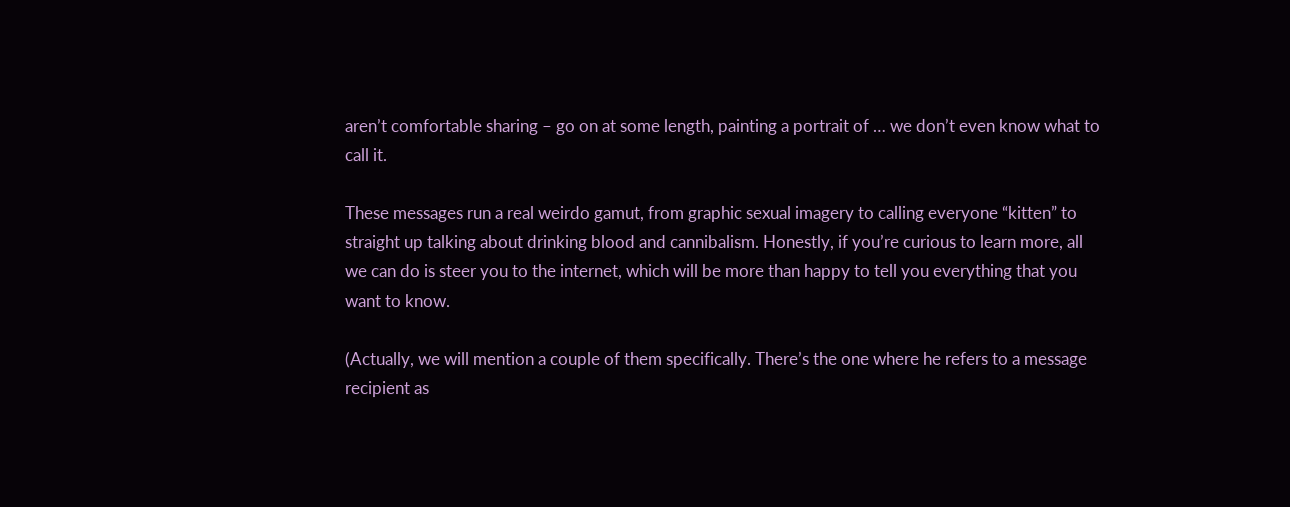aren’t comfortable sharing – go on at some length, painting a portrait of … we don’t even know what to call it.

These messages run a real weirdo gamut, from graphic sexual imagery to calling everyone “kitten” to straight up talking about drinking blood and cannibalism. Honestly, if you’re curious to learn more, all we can do is steer you to the internet, which will be more than happy to tell you everything that you want to know.

(Actually, we will mention a couple of them specifically. There’s the one where he refers to a message recipient as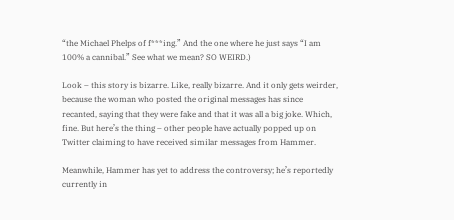“the Michael Phelps of f***ing.” And the one where he just says “I am 100% a cannibal.” See what we mean? SO WEIRD.)

Look – this story is bizarre. Like, really bizarre. And it only gets weirder, because the woman who posted the original messages has since recanted, saying that they were fake and that it was all a big joke. Which, fine. But here’s the thing – other people have actually popped up on Twitter claiming to have received similar messages from Hammer.

Meanwhile, Hammer has yet to address the controversy; he’s reportedly currently in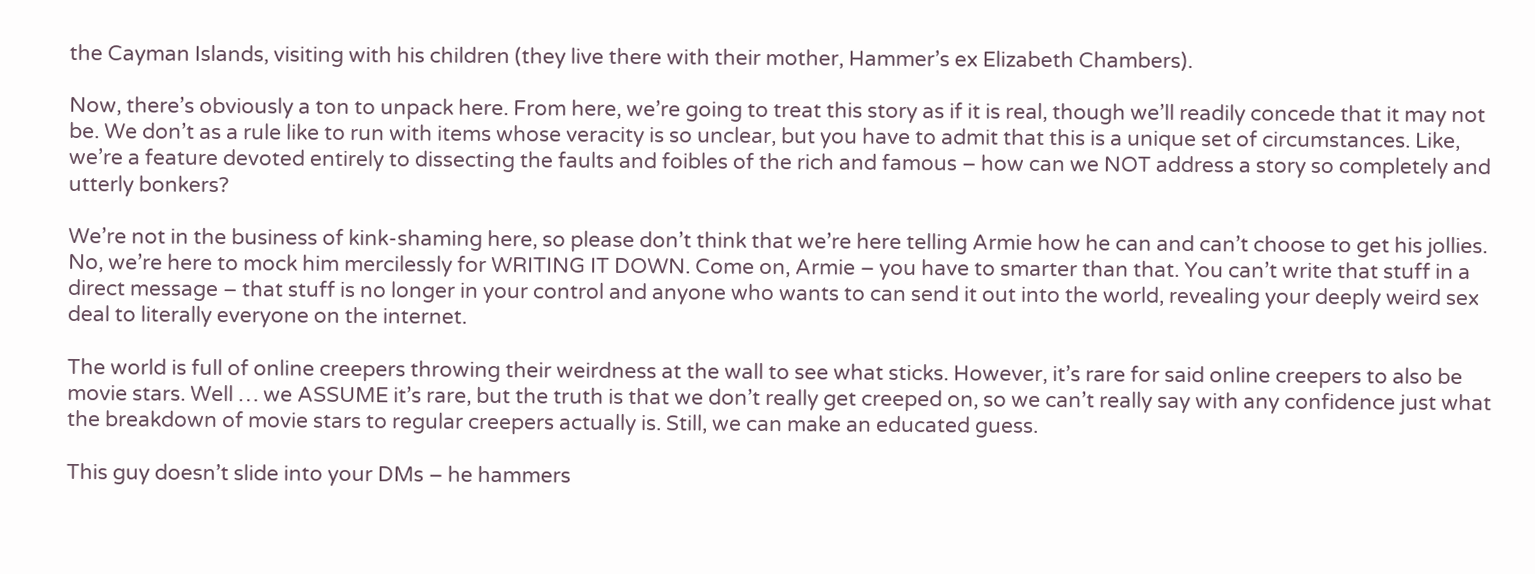the Cayman Islands, visiting with his children (they live there with their mother, Hammer’s ex Elizabeth Chambers).

Now, there’s obviously a ton to unpack here. From here, we’re going to treat this story as if it is real, though we’ll readily concede that it may not be. We don’t as a rule like to run with items whose veracity is so unclear, but you have to admit that this is a unique set of circumstances. Like, we’re a feature devoted entirely to dissecting the faults and foibles of the rich and famous – how can we NOT address a story so completely and utterly bonkers?

We’re not in the business of kink-shaming here, so please don’t think that we’re here telling Armie how he can and can’t choose to get his jollies. No, we’re here to mock him mercilessly for WRITING IT DOWN. Come on, Armie – you have to smarter than that. You can’t write that stuff in a direct message – that stuff is no longer in your control and anyone who wants to can send it out into the world, revealing your deeply weird sex deal to literally everyone on the internet.

The world is full of online creepers throwing their weirdness at the wall to see what sticks. However, it’s rare for said online creepers to also be movie stars. Well … we ASSUME it’s rare, but the truth is that we don’t really get creeped on, so we can’t really say with any confidence just what the breakdown of movie stars to regular creepers actually is. Still, we can make an educated guess.

This guy doesn’t slide into your DMs – he hammers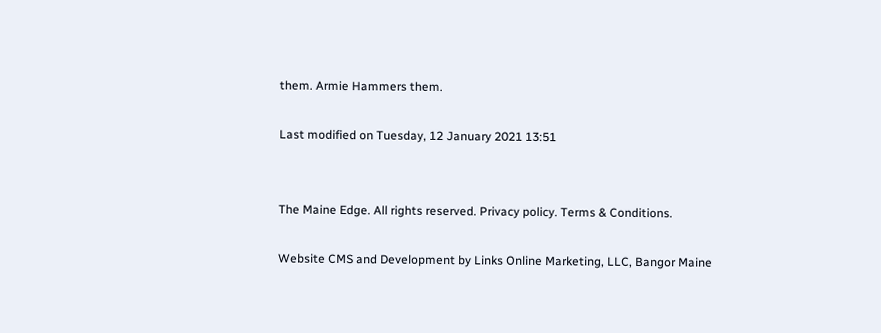them. Armie Hammers them.

Last modified on Tuesday, 12 January 2021 13:51


The Maine Edge. All rights reserved. Privacy policy. Terms & Conditions.

Website CMS and Development by Links Online Marketing, LLC, Bangor Maine